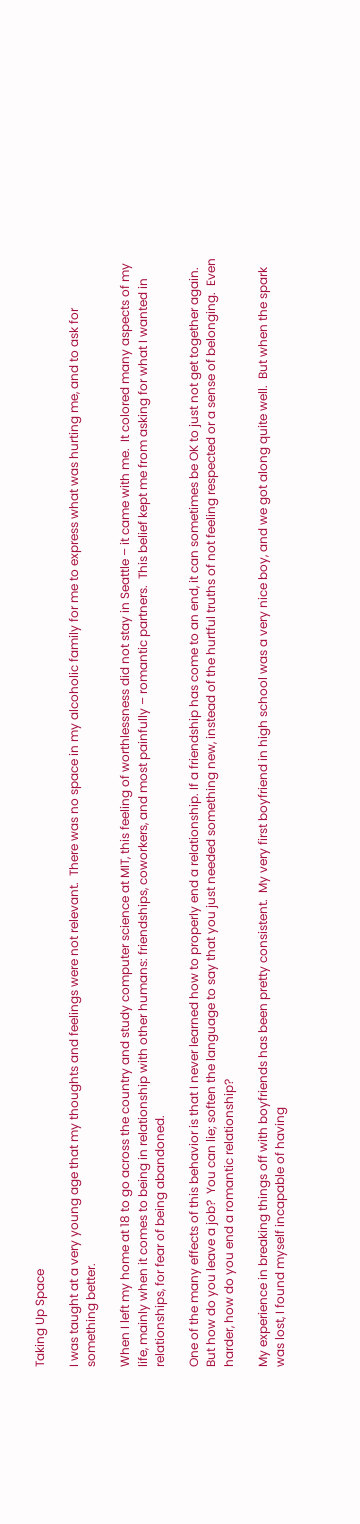Taking Up Space

I was taught at a very young age that my thoughts and feelings were not relevant.  There was no space in my alcoholic family for me to express what was hurting me, and to ask for something better.

When I left my home at 18 to go across the country and study computer science at MIT, this feeling of worthlessness did not stay in Seattle – it came with me.  It colored many aspects of my life, mainly when it comes to being in relationship with other humans: friendships, coworkers, and most painfully – romantic partners.  This belief kept me from asking for what I wanted in relationships, for fear of being abandoned.

One of the many effects of this behavior is that I never learned how to properly end a relationship. If a friendship has come to an end, it can sometimes be OK to just not get together again.  But how do you leave a job?  You can lie; soften the language to say that you just needed something new, instead of the hurtful truths of not feeling respected or a sense of belonging.  Even harder, how do you end a romantic relationship?

My experience in breaking things off with boyfriends has been pretty consistent.  My very first boyfriend in high school was a very nice boy, and we got along quite well.  But when the spark was lost, I found myself incapable of having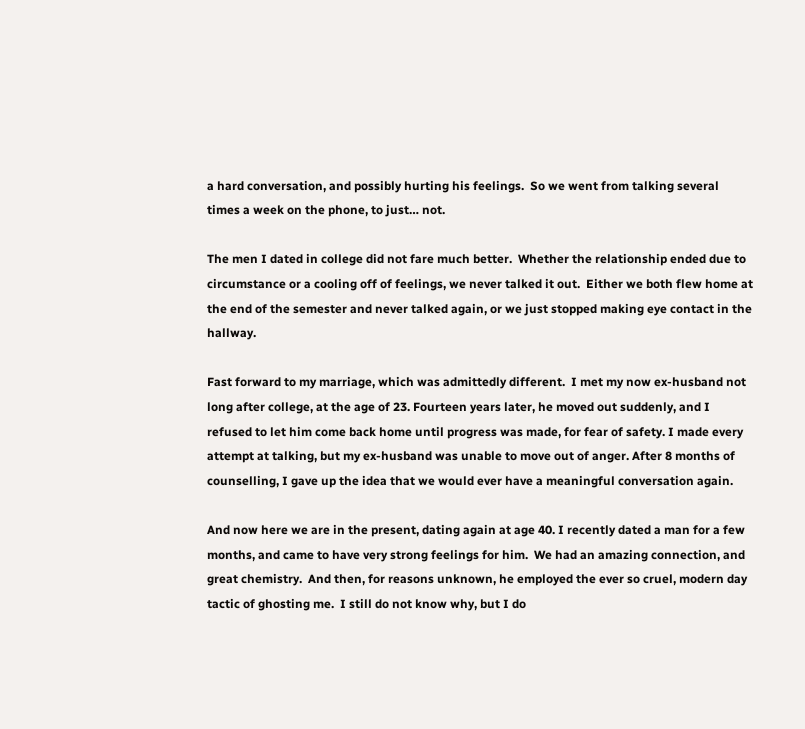a hard conversation, and possibly hurting his feelings.  So we went from talking several times a week on the phone, to just… not.

The men I dated in college did not fare much better.  Whether the relationship ended due to circumstance or a cooling off of feelings, we never talked it out.  Either we both flew home at the end of the semester and never talked again, or we just stopped making eye contact in the hallway.

Fast forward to my marriage, which was admittedly different.  I met my now ex-husband not long after college, at the age of 23. Fourteen years later, he moved out suddenly, and I refused to let him come back home until progress was made, for fear of safety. I made every attempt at talking, but my ex-husband was unable to move out of anger. After 8 months of counselling, I gave up the idea that we would ever have a meaningful conversation again.

And now here we are in the present, dating again at age 40. I recently dated a man for a few months, and came to have very strong feelings for him.  We had an amazing connection, and great chemistry.  And then, for reasons unknown, he employed the ever so cruel, modern day tactic of ghosting me.  I still do not know why, but I do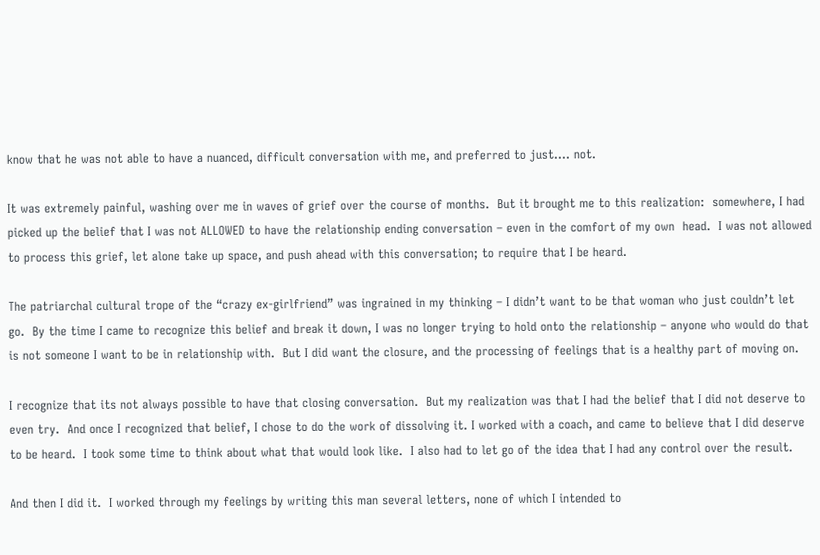know that he was not able to have a nuanced, difficult conversation with me, and preferred to just…. not.

It was extremely painful, washing over me in waves of grief over the course of months.  But it brought me to this realization:  somewhere, I had picked up the belief that I was not ALLOWED to have the relationship ending conversation – even in the comfort of my own  head.  I was not allowed to process this grief, let alone take up space, and push ahead with this conversation; to require that I be heard.

The patriarchal cultural trope of the “crazy ex-girlfriend” was ingrained in my thinking – I didn’t want to be that woman who just couldn’t let go.  By the time I came to recognize this belief and break it down, I was no longer trying to hold onto the relationship – anyone who would do that is not someone I want to be in relationship with.  But I did want the closure, and the processing of feelings that is a healthy part of moving on.

I recognize that its not always possible to have that closing conversation.  But my realization was that I had the belief that I did not deserve to even try.  And once I recognized that belief, I chose to do the work of dissolving it. I worked with a coach, and came to believe that I did deserve to be heard.  I took some time to think about what that would look like.  I also had to let go of the idea that I had any control over the result.

And then I did it.  I worked through my feelings by writing this man several letters, none of which I intended to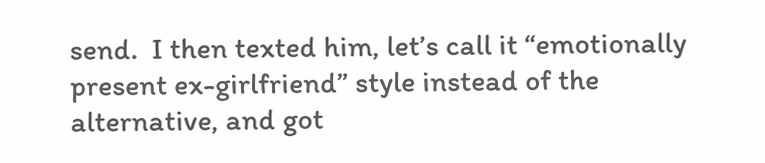send.  I then texted him, let’s call it “emotionally present ex-girlfriend” style instead of the alternative, and got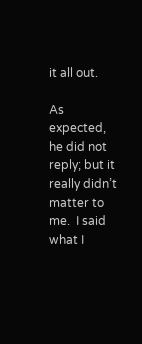it all out.

As expected, he did not reply; but it really didn’t matter to me.  I said what I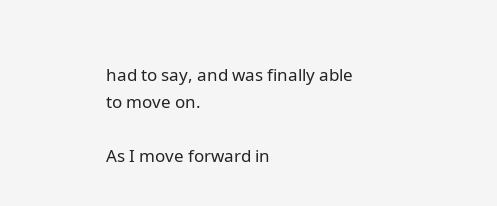had to say, and was finally able to move on.

As I move forward in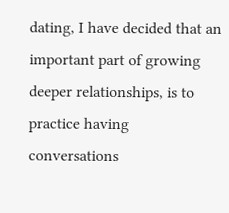dating, I have decided that an important part of growing deeper relationships, is to practice having conversations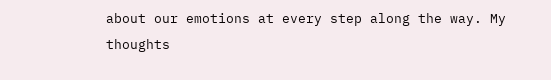about our emotions at every step along the way. My thoughts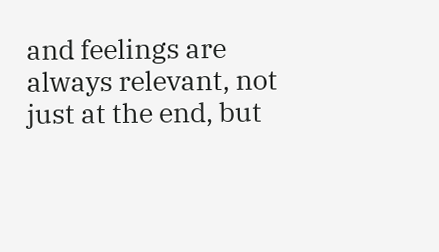and feelings are always relevant, not just at the end, but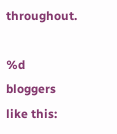throughout.

%d bloggers like this: